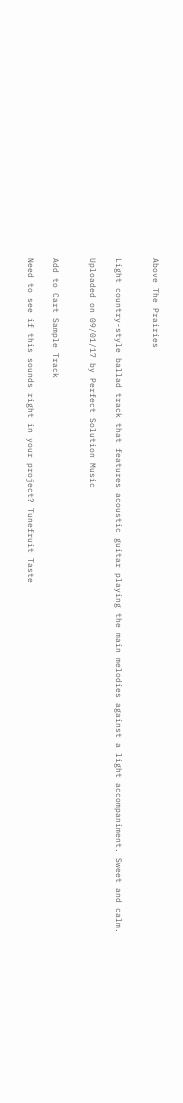Above The Prairies


Light country-style ballad track that features acoustic guitar playing the main melodies against a light accompaniment. Sweet and calm.

Uploaded on 09/01/17 by Perfect Solution Music


Add to Cart Sample Track

Need to see if this sounds right in your project? Tunefruit Taste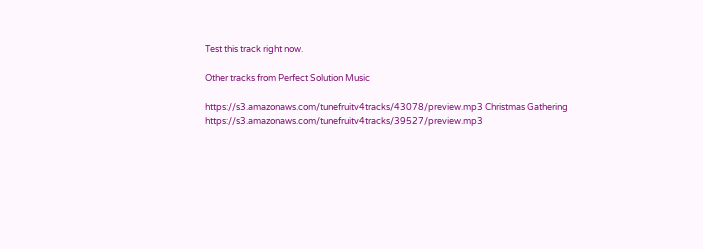Test this track right now.

Other tracks from Perfect Solution Music

https://s3.amazonaws.com/tunefruitv4tracks/43078/preview.mp3 Christmas Gathering https://s3.amazonaws.com/tunefruitv4tracks/39527/preview.mp3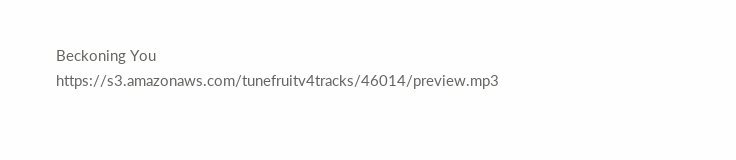Beckoning You https://s3.amazonaws.com/tunefruitv4tracks/46014/preview.mp3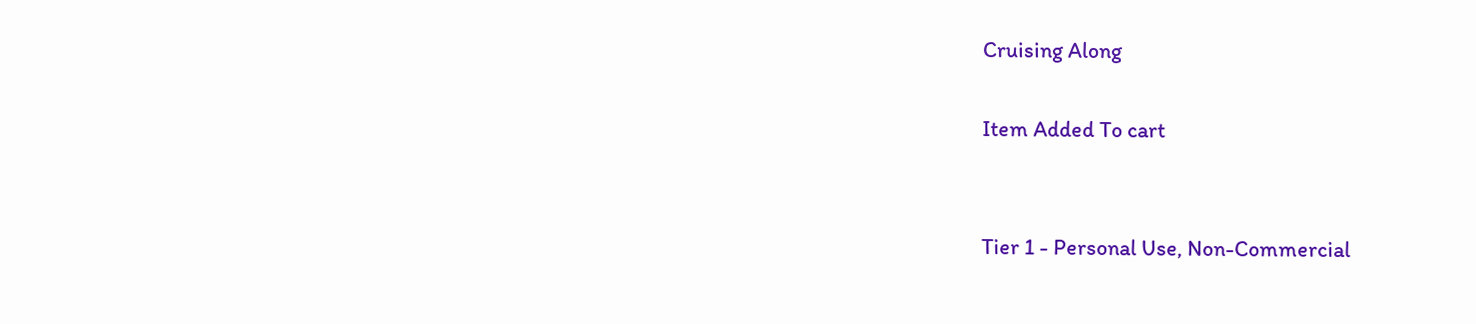Cruising Along

Item Added To cart


Tier 1 - Personal Use, Non-Commercial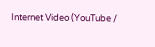Internet Video (YouTube /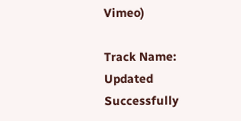Vimeo)

Track Name: Updated Successfully